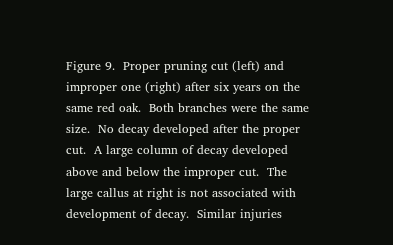Figure 9.  Proper pruning cut (left) and improper one (right) after six years on the same red oak.  Both branches were the same size.  No decay developed after the proper cut.  A large column of decay developed above and below the improper cut.  The large callus at right is not associated with development of decay.  Similar injuries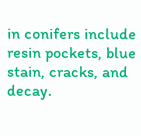in conifers include resin pockets, blue stain, cracks, and decay.